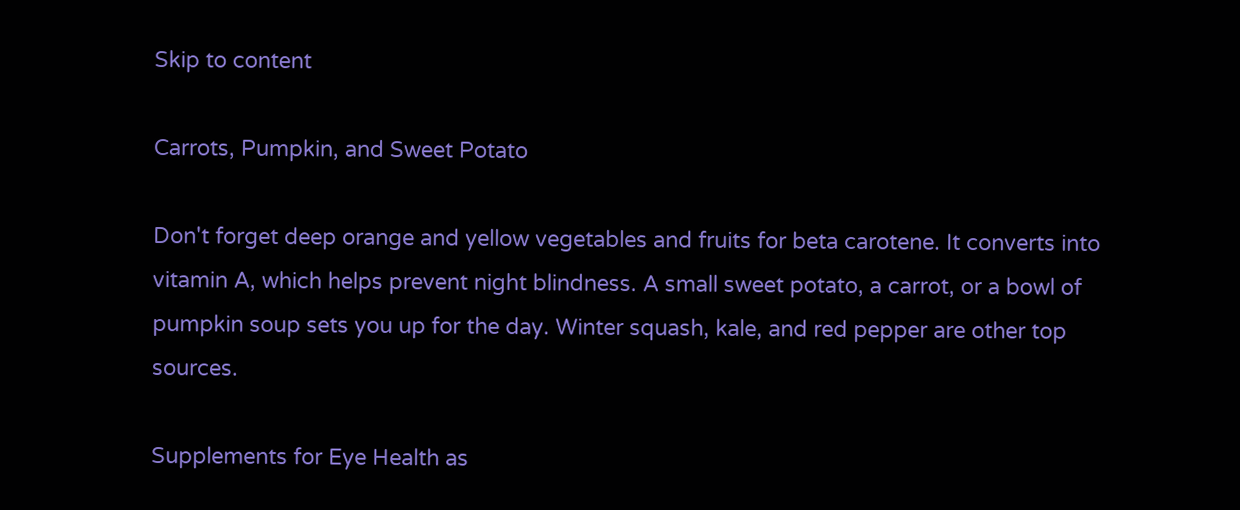Skip to content

Carrots, Pumpkin, and Sweet Potato

Don't forget deep orange and yellow vegetables and fruits for beta carotene. It converts into vitamin A, which helps prevent night blindness. A small sweet potato, a carrot, or a bowl of pumpkin soup sets you up for the day. Winter squash, kale, and red pepper are other top sources.

Supplements for Eye Health as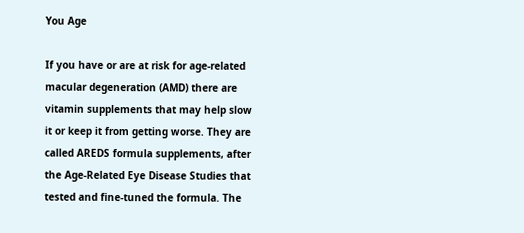You Age

If you have or are at risk for age-related macular degeneration (AMD) there are vitamin supplements that may help slow it or keep it from getting worse. They are called AREDS formula supplements, after the Age-Related Eye Disease Studies that tested and fine-tuned the formula. The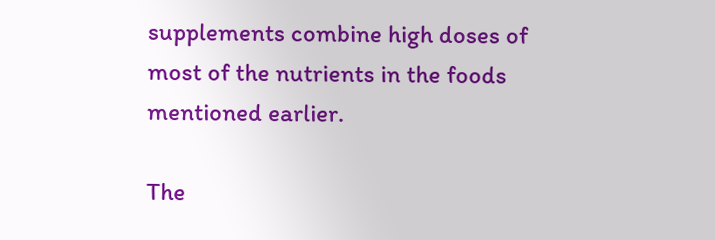supplements combine high doses of most of the nutrients in the foods mentioned earlier.

The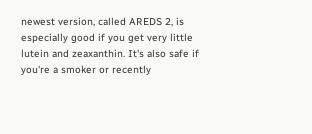newest version, called AREDS 2, is especially good if you get very little lutein and zeaxanthin. It's also safe if you're a smoker or recently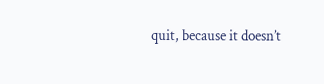quit, because it doesn’t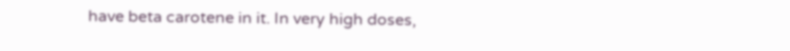have beta carotene in it. In very high doses,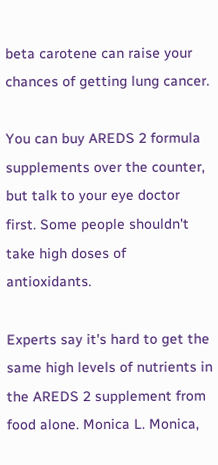beta carotene can raise your chances of getting lung cancer.

You can buy AREDS 2 formula supplements over the counter, but talk to your eye doctor first. Some people shouldn't take high doses of antioxidants.

Experts say it's hard to get the same high levels of nutrients in the AREDS 2 supplement from food alone. Monica L. Monica,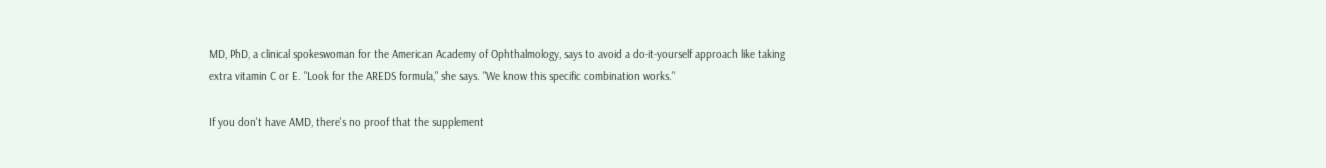MD, PhD, a clinical spokeswoman for the American Academy of Ophthalmology, says to avoid a do-it-yourself approach like taking extra vitamin C or E. "Look for the AREDS formula," she says. "We know this specific combination works."

If you don't have AMD, there's no proof that the supplement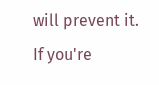will prevent it. If you're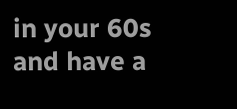in your 60s and have a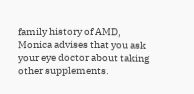family history of AMD, Monica advises that you ask your eye doctor about taking other supplements.